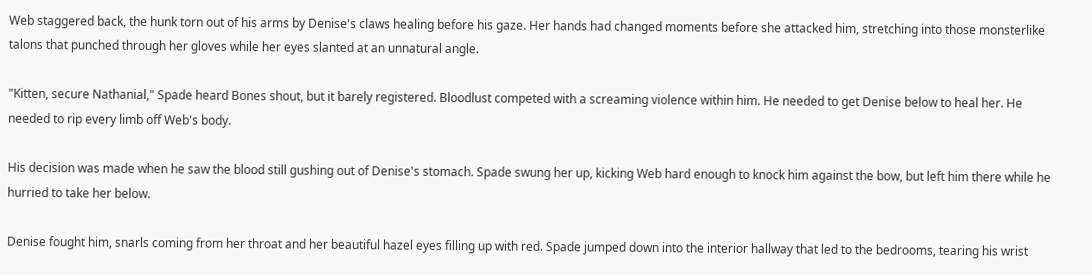Web staggered back, the hunk torn out of his arms by Denise's claws healing before his gaze. Her hands had changed moments before she attacked him, stretching into those monsterlike talons that punched through her gloves while her eyes slanted at an unnatural angle.

"Kitten, secure Nathanial," Spade heard Bones shout, but it barely registered. Bloodlust competed with a screaming violence within him. He needed to get Denise below to heal her. He needed to rip every limb off Web's body.

His decision was made when he saw the blood still gushing out of Denise's stomach. Spade swung her up, kicking Web hard enough to knock him against the bow, but left him there while he hurried to take her below.

Denise fought him, snarls coming from her throat and her beautiful hazel eyes filling up with red. Spade jumped down into the interior hallway that led to the bedrooms, tearing his wrist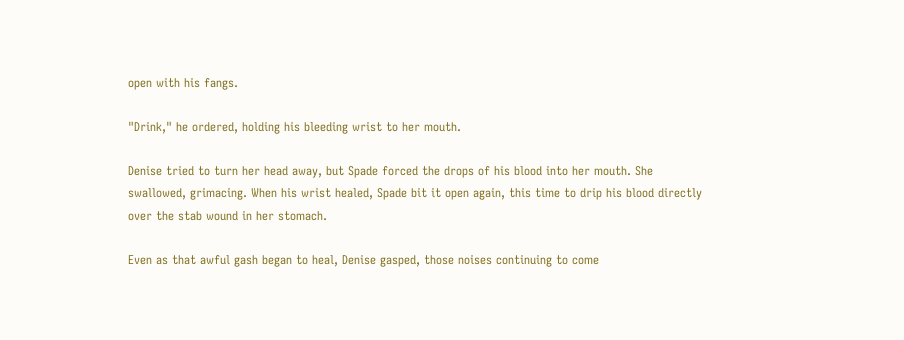open with his fangs.

"Drink," he ordered, holding his bleeding wrist to her mouth.

Denise tried to turn her head away, but Spade forced the drops of his blood into her mouth. She swallowed, grimacing. When his wrist healed, Spade bit it open again, this time to drip his blood directly over the stab wound in her stomach.

Even as that awful gash began to heal, Denise gasped, those noises continuing to come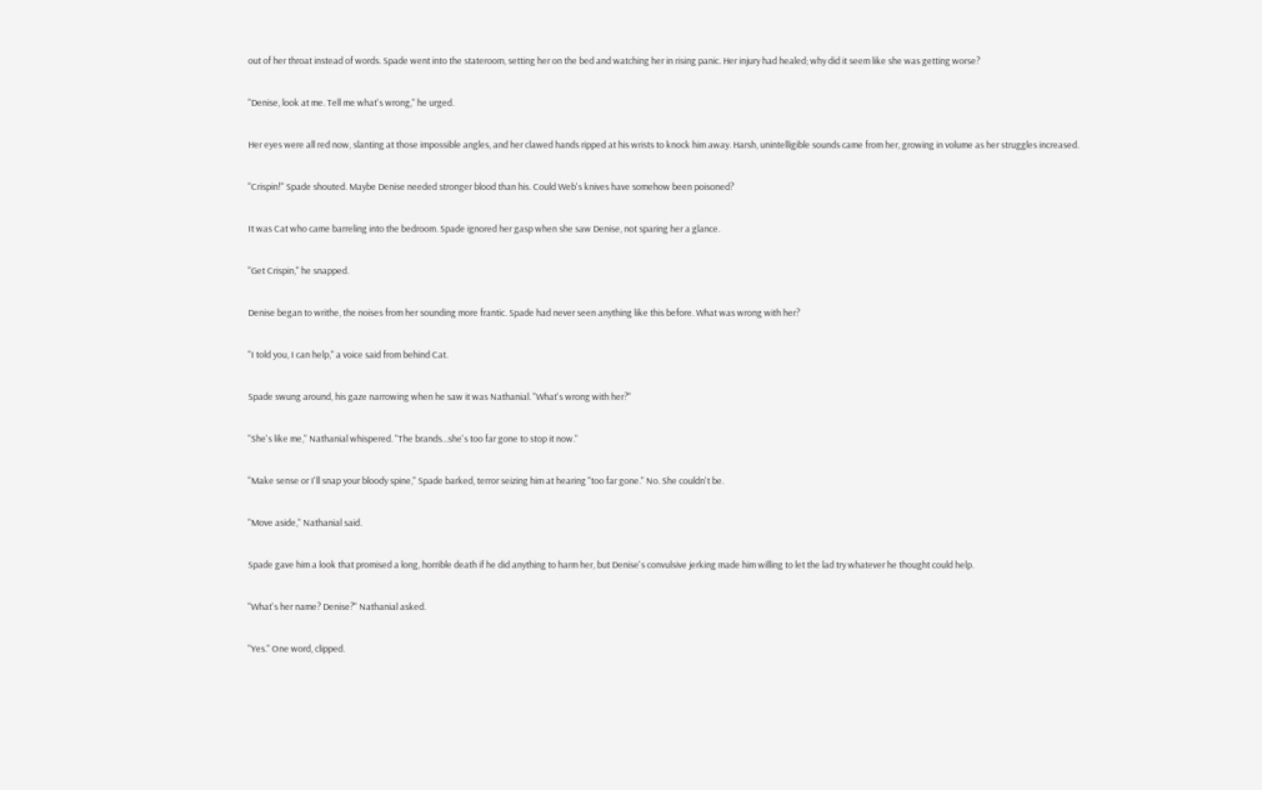out of her throat instead of words. Spade went into the stateroom, setting her on the bed and watching her in rising panic. Her injury had healed; why did it seem like she was getting worse?

"Denise, look at me. Tell me what's wrong," he urged.

Her eyes were all red now, slanting at those impossible angles, and her clawed hands ripped at his wrists to knock him away. Harsh, unintelligible sounds came from her, growing in volume as her struggles increased.

"Crispin!" Spade shouted. Maybe Denise needed stronger blood than his. Could Web's knives have somehow been poisoned?

It was Cat who came barreling into the bedroom. Spade ignored her gasp when she saw Denise, not sparing her a glance.

"Get Crispin," he snapped.

Denise began to writhe, the noises from her sounding more frantic. Spade had never seen anything like this before. What was wrong with her?

"I told you, I can help," a voice said from behind Cat.

Spade swung around, his gaze narrowing when he saw it was Nathanial. "What's wrong with her?"

"She's like me," Nathanial whispered. "The brands...she's too far gone to stop it now."

"Make sense or I'll snap your bloody spine," Spade barked, terror seizing him at hearing "too far gone." No. She couldn't be.

"Move aside," Nathanial said.

Spade gave him a look that promised a long, horrible death if he did anything to harm her, but Denise's convulsive jerking made him willing to let the lad try whatever he thought could help.

"What's her name? Denise?" Nathanial asked.

"Yes." One word, clipped.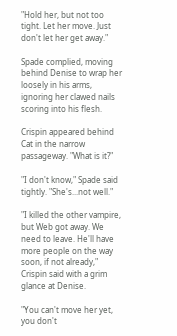"Hold her, but not too tight. Let her move. Just don't let her get away."

Spade complied, moving behind Denise to wrap her loosely in his arms, ignoring her clawed nails scoring into his flesh.

Crispin appeared behind Cat in the narrow passageway. "What is it?"

"I don't know," Spade said tightly. "She's...not well."

"I killed the other vampire, but Web got away. We need to leave. He'll have more people on the way soon, if not already," Crispin said with a grim glance at Denise.

"You can't move her yet, you don't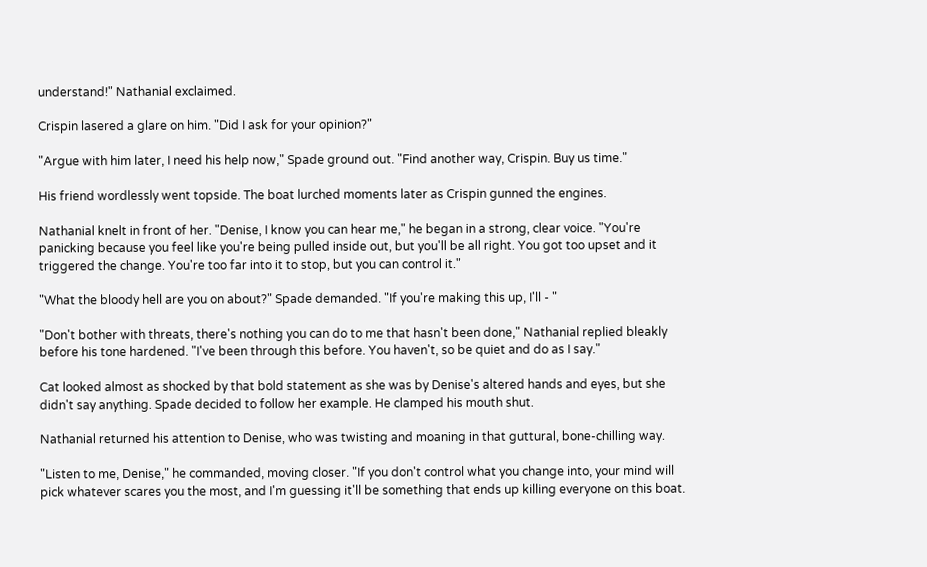understand!" Nathanial exclaimed.

Crispin lasered a glare on him. "Did I ask for your opinion?"

"Argue with him later, I need his help now," Spade ground out. "Find another way, Crispin. Buy us time."

His friend wordlessly went topside. The boat lurched moments later as Crispin gunned the engines.

Nathanial knelt in front of her. "Denise, I know you can hear me," he began in a strong, clear voice. "You're panicking because you feel like you're being pulled inside out, but you'll be all right. You got too upset and it triggered the change. You're too far into it to stop, but you can control it."

"What the bloody hell are you on about?" Spade demanded. "If you're making this up, I'll - "

"Don't bother with threats, there's nothing you can do to me that hasn't been done," Nathanial replied bleakly before his tone hardened. "I've been through this before. You haven't, so be quiet and do as I say."

Cat looked almost as shocked by that bold statement as she was by Denise's altered hands and eyes, but she didn't say anything. Spade decided to follow her example. He clamped his mouth shut.

Nathanial returned his attention to Denise, who was twisting and moaning in that guttural, bone-chilling way.

"Listen to me, Denise," he commanded, moving closer. "If you don't control what you change into, your mind will pick whatever scares you the most, and I'm guessing it'll be something that ends up killing everyone on this boat.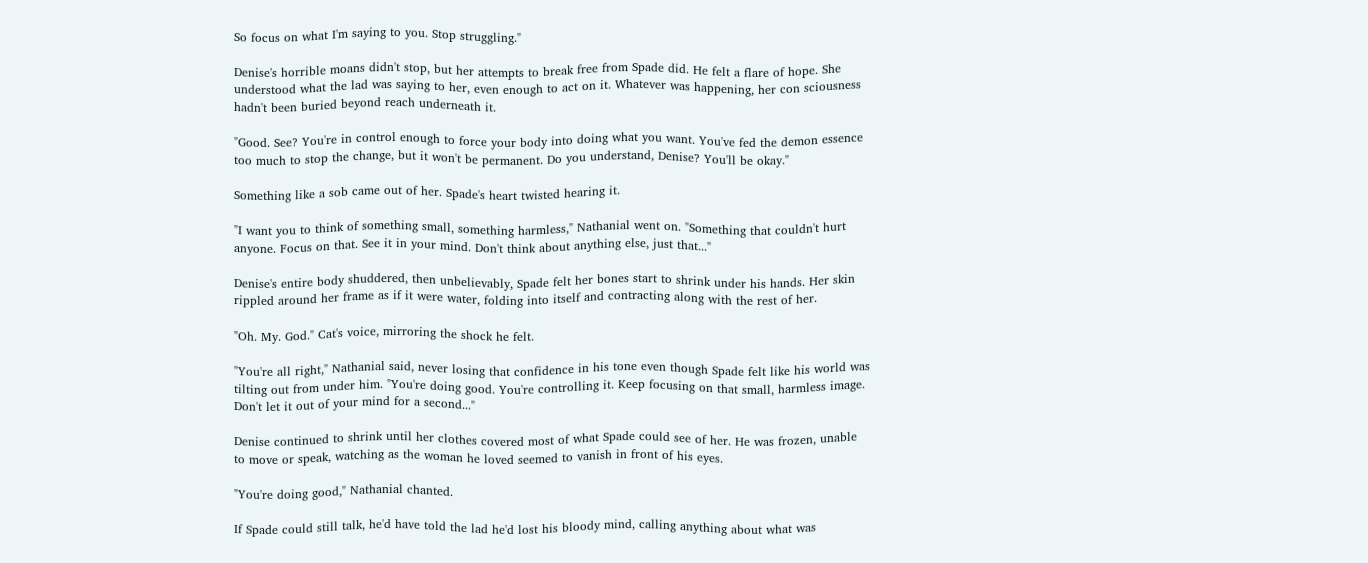So focus on what I'm saying to you. Stop struggling."

Denise's horrible moans didn't stop, but her attempts to break free from Spade did. He felt a flare of hope. She understood what the lad was saying to her, even enough to act on it. Whatever was happening, her con sciousness hadn't been buried beyond reach underneath it.

"Good. See? You're in control enough to force your body into doing what you want. You've fed the demon essence too much to stop the change, but it won't be permanent. Do you understand, Denise? You'll be okay."

Something like a sob came out of her. Spade's heart twisted hearing it.

"I want you to think of something small, something harmless," Nathanial went on. "Something that couldn't hurt anyone. Focus on that. See it in your mind. Don't think about anything else, just that..."

Denise's entire body shuddered, then unbelievably, Spade felt her bones start to shrink under his hands. Her skin rippled around her frame as if it were water, folding into itself and contracting along with the rest of her.

"Oh. My. God." Cat's voice, mirroring the shock he felt.

"You're all right," Nathanial said, never losing that confidence in his tone even though Spade felt like his world was tilting out from under him. "You're doing good. You're controlling it. Keep focusing on that small, harmless image. Don't let it out of your mind for a second..."

Denise continued to shrink until her clothes covered most of what Spade could see of her. He was frozen, unable to move or speak, watching as the woman he loved seemed to vanish in front of his eyes.

"You're doing good," Nathanial chanted.

If Spade could still talk, he'd have told the lad he'd lost his bloody mind, calling anything about what was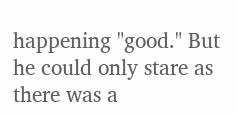happening "good." But he could only stare as there was a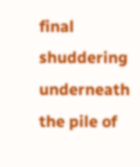final shuddering underneath the pile of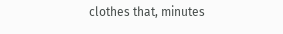clothes that, minutes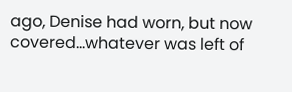ago, Denise had worn, but now covered...whatever was left of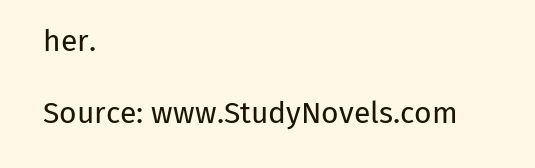her.

Source: www.StudyNovels.com